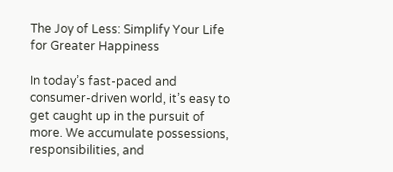The Joy of Less: Simplify Your Life for Greater Happiness

In today’s fast-paced and consumer-driven world, it’s easy to get caught up in the pursuit of more. We accumulate possessions, responsibilities, and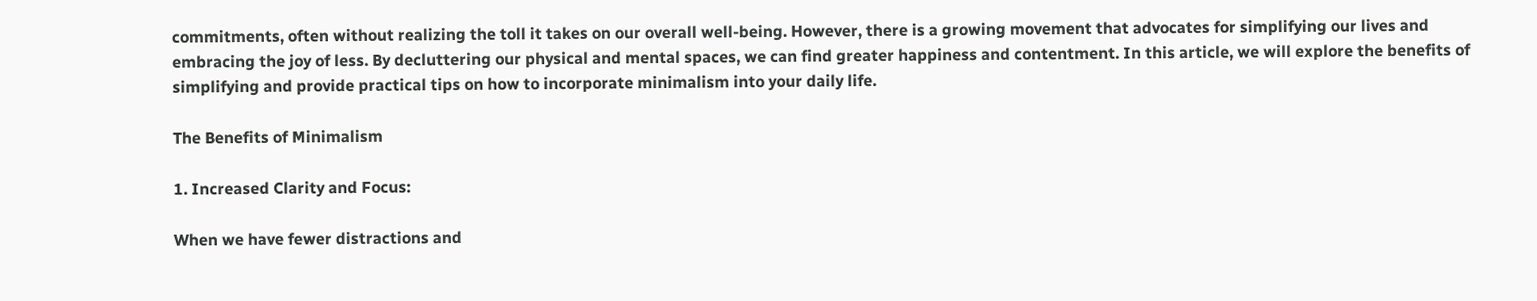commitments, often without realizing the toll it takes on our overall well-being. However, there is a growing movement that advocates for simplifying our lives and embracing the joy of less. By decluttering our physical and mental spaces, we can find greater happiness and contentment. In this article, we will explore the benefits of simplifying and provide practical tips on how to incorporate minimalism into your daily life.

The Benefits of Minimalism

1. Increased Clarity and Focus:

When we have fewer distractions and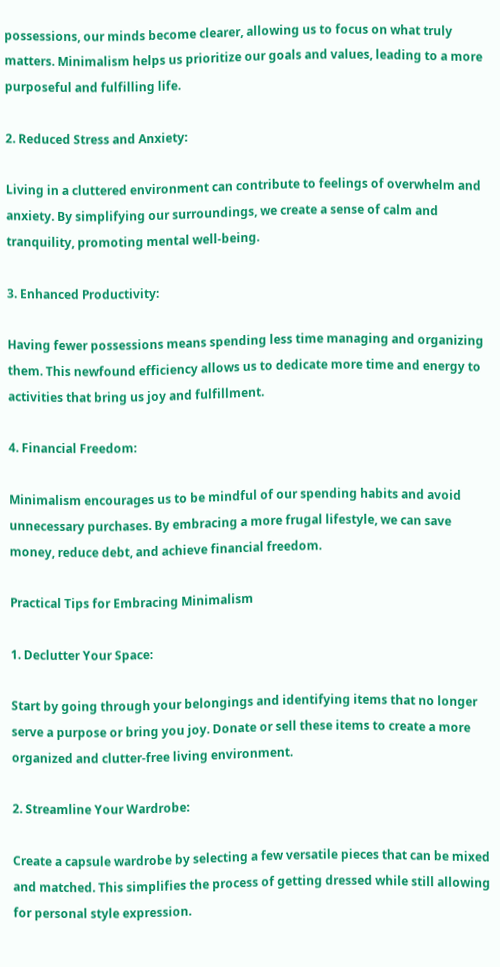possessions, our minds become clearer, allowing us to focus on what truly matters. Minimalism helps us prioritize our goals and values, leading to a more purposeful and fulfilling life.

2. Reduced Stress and Anxiety:

Living in a cluttered environment can contribute to feelings of overwhelm and anxiety. By simplifying our surroundings, we create a sense of calm and tranquility, promoting mental well-being.

3. Enhanced Productivity:

Having fewer possessions means spending less time managing and organizing them. This newfound efficiency allows us to dedicate more time and energy to activities that bring us joy and fulfillment.

4. Financial Freedom:

Minimalism encourages us to be mindful of our spending habits and avoid unnecessary purchases. By embracing a more frugal lifestyle, we can save money, reduce debt, and achieve financial freedom.

Practical Tips for Embracing Minimalism

1. Declutter Your Space:

Start by going through your belongings and identifying items that no longer serve a purpose or bring you joy. Donate or sell these items to create a more organized and clutter-free living environment.

2. Streamline Your Wardrobe:

Create a capsule wardrobe by selecting a few versatile pieces that can be mixed and matched. This simplifies the process of getting dressed while still allowing for personal style expression.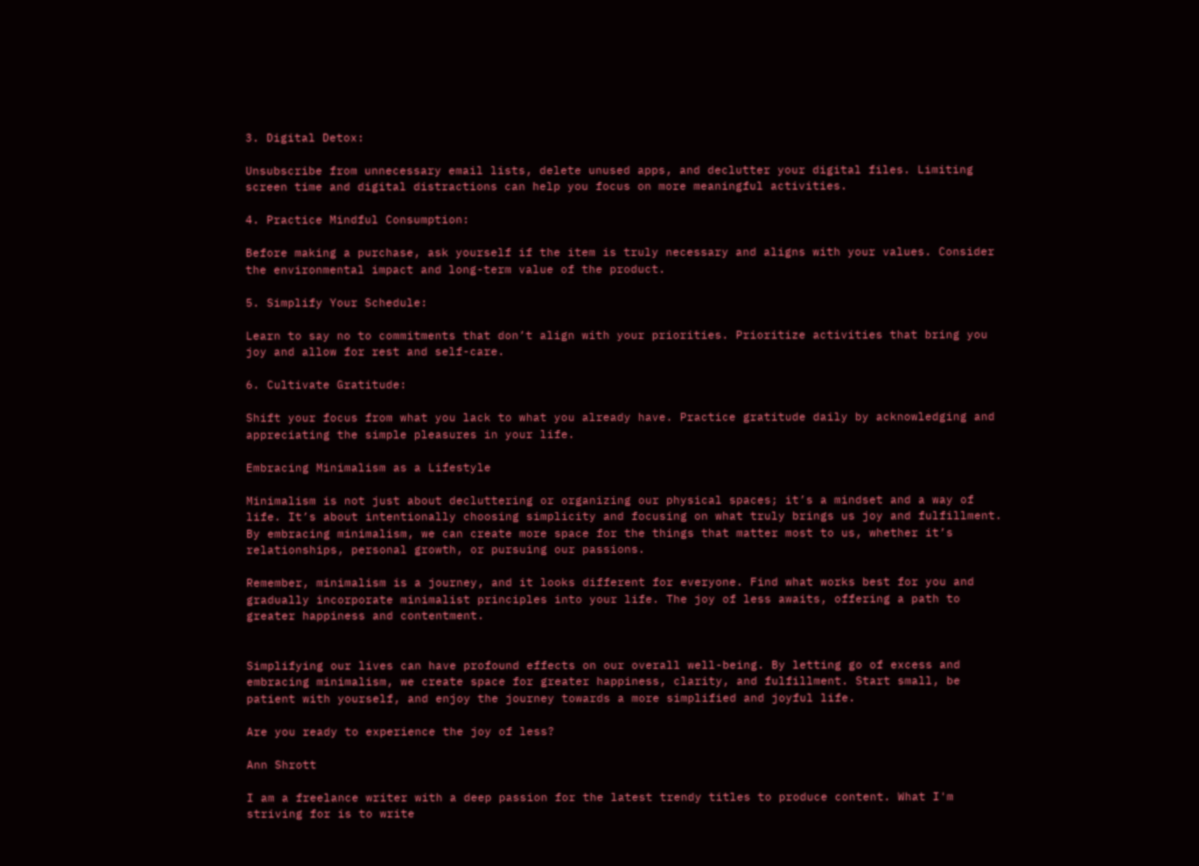3. Digital Detox:

Unsubscribe from unnecessary email lists, delete unused apps, and declutter your digital files. Limiting screen time and digital distractions can help you focus on more meaningful activities.

4. Practice Mindful Consumption:

Before making a purchase, ask yourself if the item is truly necessary and aligns with your values. Consider the environmental impact and long-term value of the product.

5. Simplify Your Schedule:

Learn to say no to commitments that don’t align with your priorities. Prioritize activities that bring you joy and allow for rest and self-care.

6. Cultivate Gratitude:

Shift your focus from what you lack to what you already have. Practice gratitude daily by acknowledging and appreciating the simple pleasures in your life.

Embracing Minimalism as a Lifestyle

Minimalism is not just about decluttering or organizing our physical spaces; it’s a mindset and a way of life. It’s about intentionally choosing simplicity and focusing on what truly brings us joy and fulfillment. By embracing minimalism, we can create more space for the things that matter most to us, whether it’s relationships, personal growth, or pursuing our passions.

Remember, minimalism is a journey, and it looks different for everyone. Find what works best for you and gradually incorporate minimalist principles into your life. The joy of less awaits, offering a path to greater happiness and contentment.


Simplifying our lives can have profound effects on our overall well-being. By letting go of excess and embracing minimalism, we create space for greater happiness, clarity, and fulfillment. Start small, be patient with yourself, and enjoy the journey towards a more simplified and joyful life.

Are you ready to experience the joy of less?

Ann Shrott

I am a freelance writer with a deep passion for the latest trendy titles to produce content. What I'm striving for is to write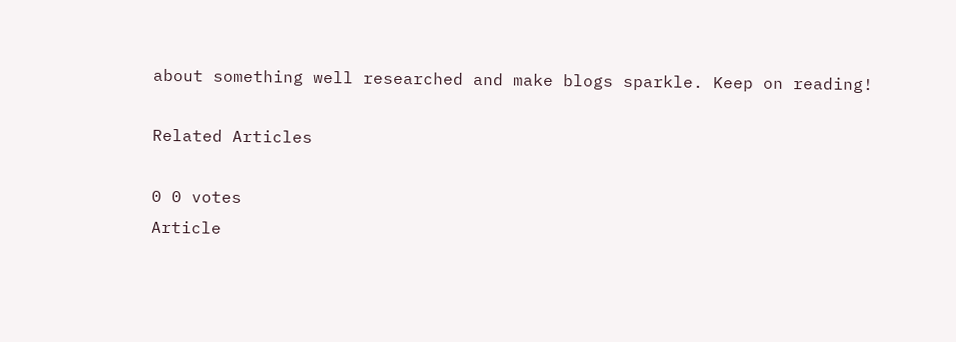about something well researched and make blogs sparkle. Keep on reading!

Related Articles

0 0 votes
Article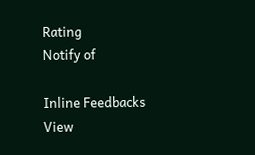Rating
Notify of

Inline Feedbacks
View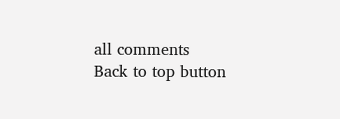all comments
Back to top button